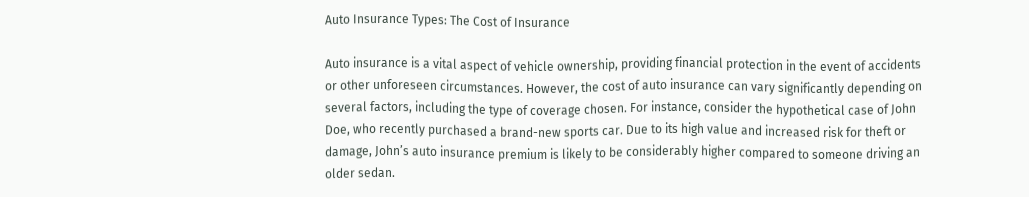Auto Insurance Types: The Cost of Insurance

Auto insurance is a vital aspect of vehicle ownership, providing financial protection in the event of accidents or other unforeseen circumstances. However, the cost of auto insurance can vary significantly depending on several factors, including the type of coverage chosen. For instance, consider the hypothetical case of John Doe, who recently purchased a brand-new sports car. Due to its high value and increased risk for theft or damage, John’s auto insurance premium is likely to be considerably higher compared to someone driving an older sedan.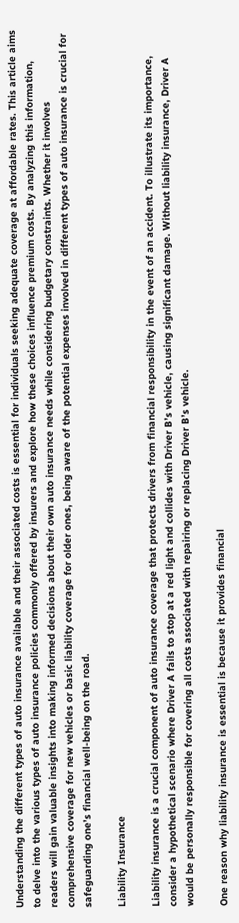Understanding the different types of auto insurance available and their associated costs is essential for individuals seeking adequate coverage at affordable rates. This article aims to delve into the various types of auto insurance policies commonly offered by insurers and explore how these choices influence premium costs. By analyzing this information, readers will gain valuable insights into making informed decisions about their own auto insurance needs while considering budgetary constraints. Whether it involves comprehensive coverage for new vehicles or basic liability coverage for older ones, being aware of the potential expenses involved in different types of auto insurance is crucial for safeguarding one’s financial well-being on the road.

Liability Insurance

Liability insurance is a crucial component of auto insurance coverage that protects drivers from financial responsibility in the event of an accident. To illustrate its importance, consider a hypothetical scenario where Driver A fails to stop at a red light and collides with Driver B’s vehicle, causing significant damage. Without liability insurance, Driver A would be personally responsible for covering all costs associated with repairing or replacing Driver B’s vehicle.

One reason why liability insurance is essential is because it provides financial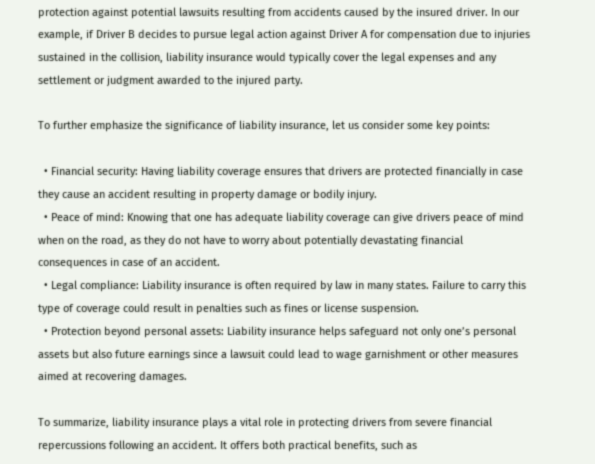protection against potential lawsuits resulting from accidents caused by the insured driver. In our example, if Driver B decides to pursue legal action against Driver A for compensation due to injuries sustained in the collision, liability insurance would typically cover the legal expenses and any settlement or judgment awarded to the injured party.

To further emphasize the significance of liability insurance, let us consider some key points:

  • Financial security: Having liability coverage ensures that drivers are protected financially in case they cause an accident resulting in property damage or bodily injury.
  • Peace of mind: Knowing that one has adequate liability coverage can give drivers peace of mind when on the road, as they do not have to worry about potentially devastating financial consequences in case of an accident.
  • Legal compliance: Liability insurance is often required by law in many states. Failure to carry this type of coverage could result in penalties such as fines or license suspension.
  • Protection beyond personal assets: Liability insurance helps safeguard not only one’s personal assets but also future earnings since a lawsuit could lead to wage garnishment or other measures aimed at recovering damages.

To summarize, liability insurance plays a vital role in protecting drivers from severe financial repercussions following an accident. It offers both practical benefits, such as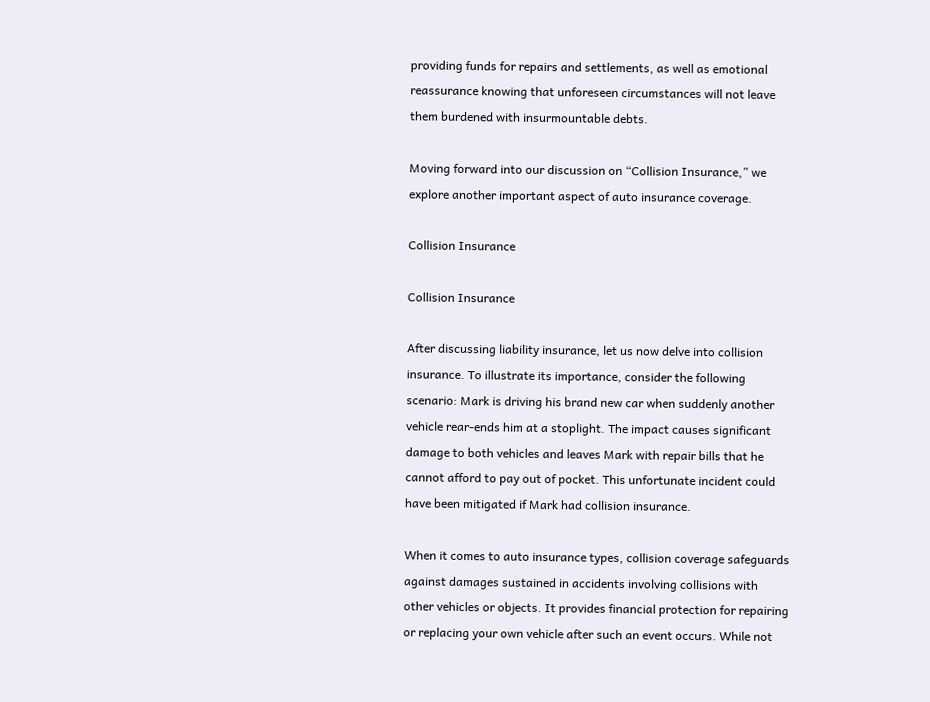providing funds for repairs and settlements, as well as emotional reassurance knowing that unforeseen circumstances will not leave them burdened with insurmountable debts.

Moving forward into our discussion on “Collision Insurance,” we explore another important aspect of auto insurance coverage.

Collision Insurance

Collision Insurance

After discussing liability insurance, let us now delve into collision insurance. To illustrate its importance, consider the following scenario: Mark is driving his brand new car when suddenly another vehicle rear-ends him at a stoplight. The impact causes significant damage to both vehicles and leaves Mark with repair bills that he cannot afford to pay out of pocket. This unfortunate incident could have been mitigated if Mark had collision insurance.

When it comes to auto insurance types, collision coverage safeguards against damages sustained in accidents involving collisions with other vehicles or objects. It provides financial protection for repairing or replacing your own vehicle after such an event occurs. While not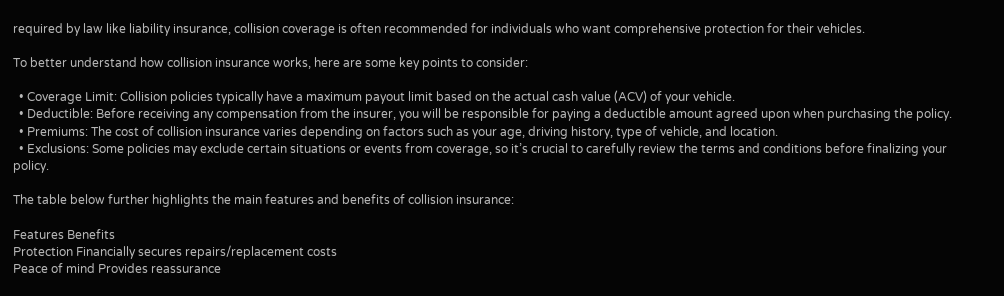required by law like liability insurance, collision coverage is often recommended for individuals who want comprehensive protection for their vehicles.

To better understand how collision insurance works, here are some key points to consider:

  • Coverage Limit: Collision policies typically have a maximum payout limit based on the actual cash value (ACV) of your vehicle.
  • Deductible: Before receiving any compensation from the insurer, you will be responsible for paying a deductible amount agreed upon when purchasing the policy.
  • Premiums: The cost of collision insurance varies depending on factors such as your age, driving history, type of vehicle, and location.
  • Exclusions: Some policies may exclude certain situations or events from coverage, so it’s crucial to carefully review the terms and conditions before finalizing your policy.

The table below further highlights the main features and benefits of collision insurance:

Features Benefits
Protection Financially secures repairs/replacement costs
Peace of mind Provides reassurance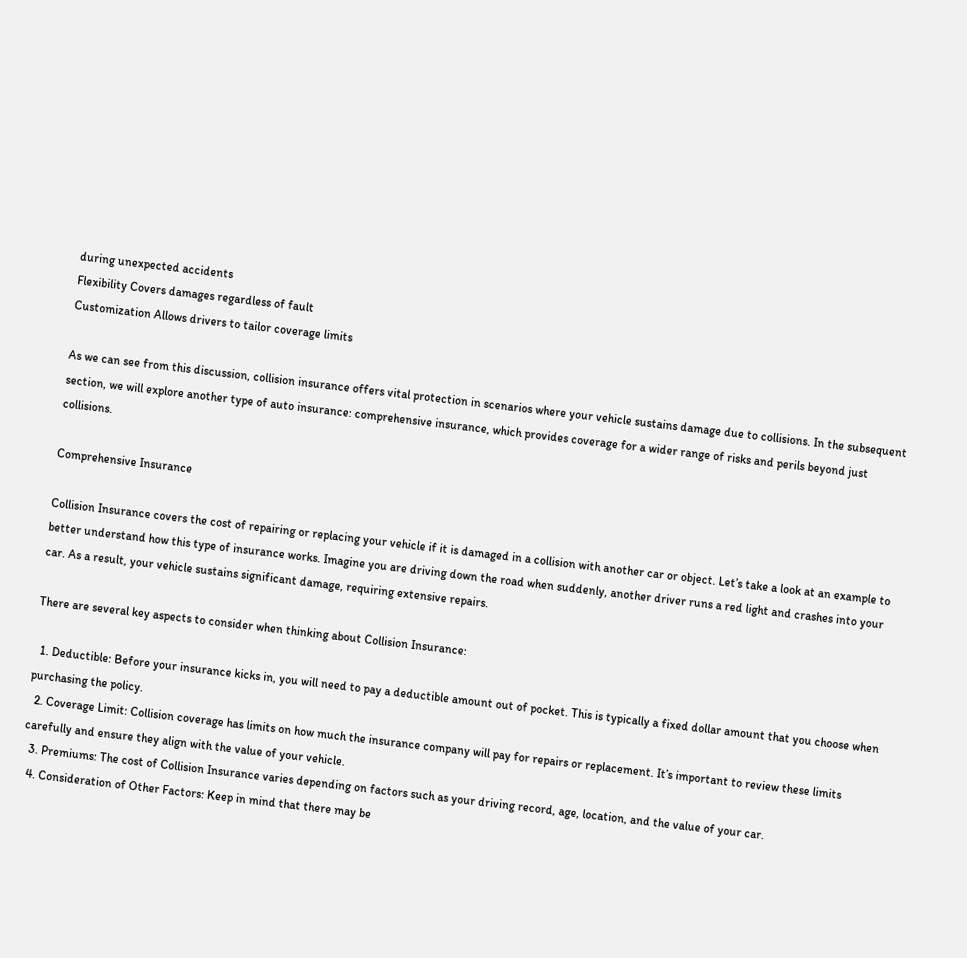during unexpected accidents
Flexibility Covers damages regardless of fault
Customization Allows drivers to tailor coverage limits

As we can see from this discussion, collision insurance offers vital protection in scenarios where your vehicle sustains damage due to collisions. In the subsequent section, we will explore another type of auto insurance: comprehensive insurance, which provides coverage for a wider range of risks and perils beyond just collisions.

Comprehensive Insurance

Collision Insurance covers the cost of repairing or replacing your vehicle if it is damaged in a collision with another car or object. Let’s take a look at an example to better understand how this type of insurance works. Imagine you are driving down the road when suddenly, another driver runs a red light and crashes into your car. As a result, your vehicle sustains significant damage, requiring extensive repairs.

There are several key aspects to consider when thinking about Collision Insurance:

  1. Deductible: Before your insurance kicks in, you will need to pay a deductible amount out of pocket. This is typically a fixed dollar amount that you choose when purchasing the policy.
  2. Coverage Limit: Collision coverage has limits on how much the insurance company will pay for repairs or replacement. It’s important to review these limits carefully and ensure they align with the value of your vehicle.
  3. Premiums: The cost of Collision Insurance varies depending on factors such as your driving record, age, location, and the value of your car.
  4. Consideration of Other Factors: Keep in mind that there may be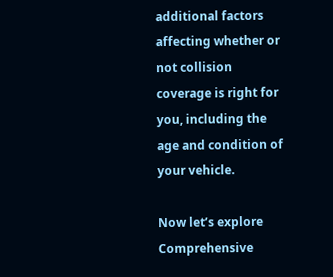additional factors affecting whether or not collision coverage is right for you, including the age and condition of your vehicle.

Now let’s explore Comprehensive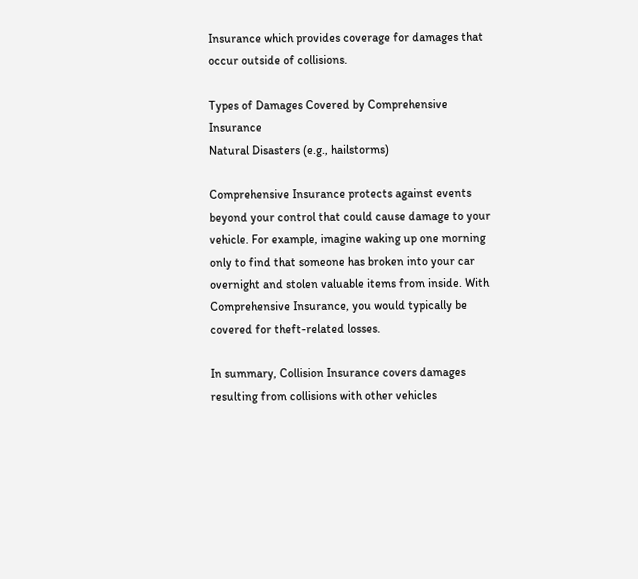Insurance which provides coverage for damages that occur outside of collisions.

Types of Damages Covered by Comprehensive Insurance
Natural Disasters (e.g., hailstorms)

Comprehensive Insurance protects against events beyond your control that could cause damage to your vehicle. For example, imagine waking up one morning only to find that someone has broken into your car overnight and stolen valuable items from inside. With Comprehensive Insurance, you would typically be covered for theft-related losses.

In summary, Collision Insurance covers damages resulting from collisions with other vehicles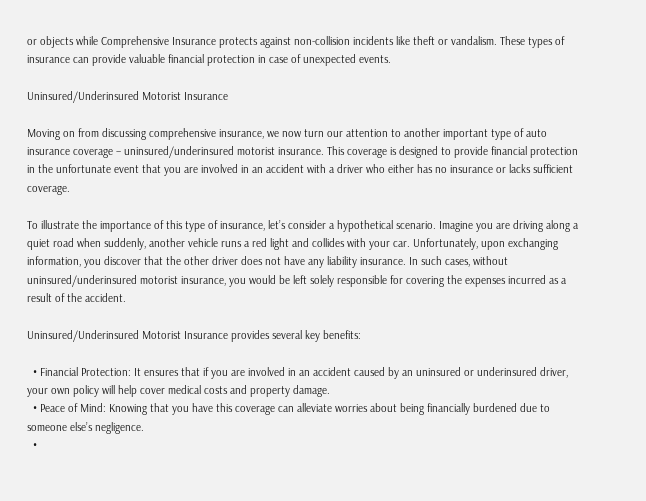or objects while Comprehensive Insurance protects against non-collision incidents like theft or vandalism. These types of insurance can provide valuable financial protection in case of unexpected events.

Uninsured/Underinsured Motorist Insurance

Moving on from discussing comprehensive insurance, we now turn our attention to another important type of auto insurance coverage – uninsured/underinsured motorist insurance. This coverage is designed to provide financial protection in the unfortunate event that you are involved in an accident with a driver who either has no insurance or lacks sufficient coverage.

To illustrate the importance of this type of insurance, let’s consider a hypothetical scenario. Imagine you are driving along a quiet road when suddenly, another vehicle runs a red light and collides with your car. Unfortunately, upon exchanging information, you discover that the other driver does not have any liability insurance. In such cases, without uninsured/underinsured motorist insurance, you would be left solely responsible for covering the expenses incurred as a result of the accident.

Uninsured/Underinsured Motorist Insurance provides several key benefits:

  • Financial Protection: It ensures that if you are involved in an accident caused by an uninsured or underinsured driver, your own policy will help cover medical costs and property damage.
  • Peace of Mind: Knowing that you have this coverage can alleviate worries about being financially burdened due to someone else’s negligence.
  •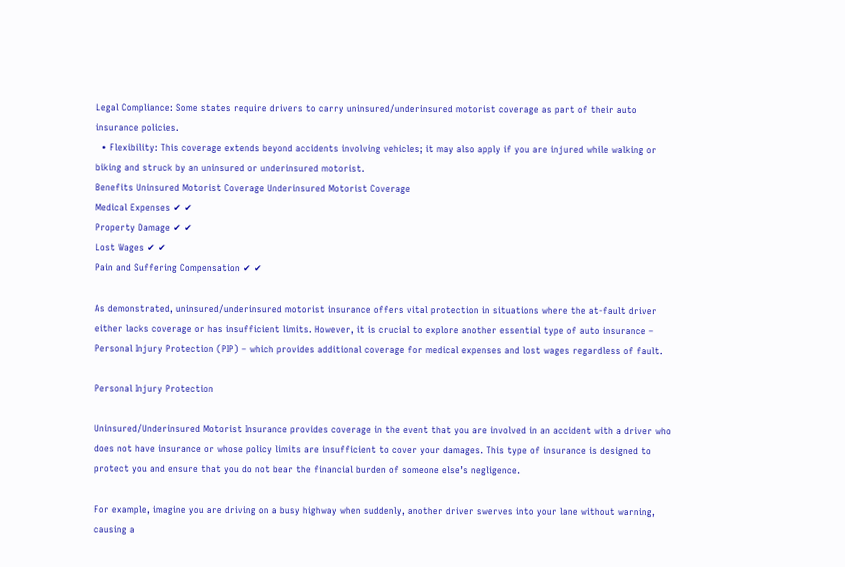Legal Compliance: Some states require drivers to carry uninsured/underinsured motorist coverage as part of their auto insurance policies.
  • Flexibility: This coverage extends beyond accidents involving vehicles; it may also apply if you are injured while walking or biking and struck by an uninsured or underinsured motorist.
Benefits Uninsured Motorist Coverage Underinsured Motorist Coverage
Medical Expenses ✔ ✔
Property Damage ✔ ✔
Lost Wages ✔ ✔
Pain and Suffering Compensation ✔ ✔

As demonstrated, uninsured/underinsured motorist insurance offers vital protection in situations where the at-fault driver either lacks coverage or has insufficient limits. However, it is crucial to explore another essential type of auto insurance – Personal Injury Protection (PIP) – which provides additional coverage for medical expenses and lost wages regardless of fault.

Personal Injury Protection

Uninsured/Underinsured Motorist Insurance provides coverage in the event that you are involved in an accident with a driver who does not have insurance or whose policy limits are insufficient to cover your damages. This type of insurance is designed to protect you and ensure that you do not bear the financial burden of someone else’s negligence.

For example, imagine you are driving on a busy highway when suddenly, another driver swerves into your lane without warning, causing a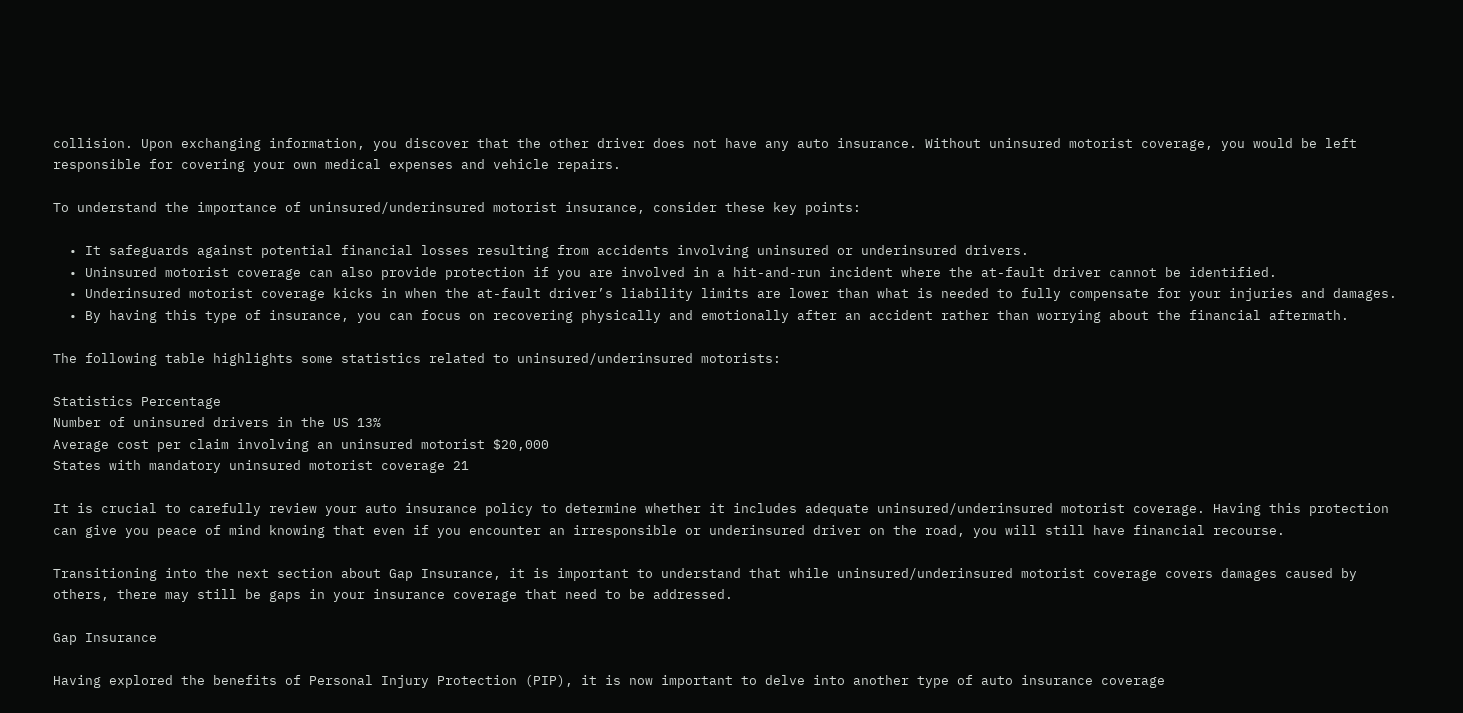collision. Upon exchanging information, you discover that the other driver does not have any auto insurance. Without uninsured motorist coverage, you would be left responsible for covering your own medical expenses and vehicle repairs.

To understand the importance of uninsured/underinsured motorist insurance, consider these key points:

  • It safeguards against potential financial losses resulting from accidents involving uninsured or underinsured drivers.
  • Uninsured motorist coverage can also provide protection if you are involved in a hit-and-run incident where the at-fault driver cannot be identified.
  • Underinsured motorist coverage kicks in when the at-fault driver’s liability limits are lower than what is needed to fully compensate for your injuries and damages.
  • By having this type of insurance, you can focus on recovering physically and emotionally after an accident rather than worrying about the financial aftermath.

The following table highlights some statistics related to uninsured/underinsured motorists:

Statistics Percentage
Number of uninsured drivers in the US 13%
Average cost per claim involving an uninsured motorist $20,000
States with mandatory uninsured motorist coverage 21

It is crucial to carefully review your auto insurance policy to determine whether it includes adequate uninsured/underinsured motorist coverage. Having this protection can give you peace of mind knowing that even if you encounter an irresponsible or underinsured driver on the road, you will still have financial recourse.

Transitioning into the next section about Gap Insurance, it is important to understand that while uninsured/underinsured motorist coverage covers damages caused by others, there may still be gaps in your insurance coverage that need to be addressed.

Gap Insurance

Having explored the benefits of Personal Injury Protection (PIP), it is now important to delve into another type of auto insurance coverage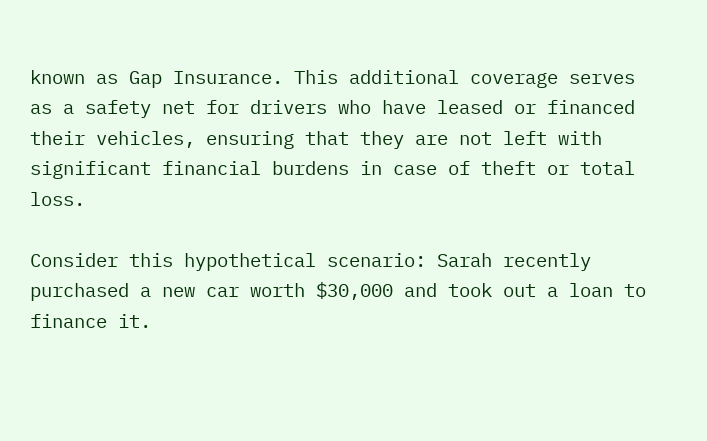known as Gap Insurance. This additional coverage serves as a safety net for drivers who have leased or financed their vehicles, ensuring that they are not left with significant financial burdens in case of theft or total loss.

Consider this hypothetical scenario: Sarah recently purchased a new car worth $30,000 and took out a loan to finance it.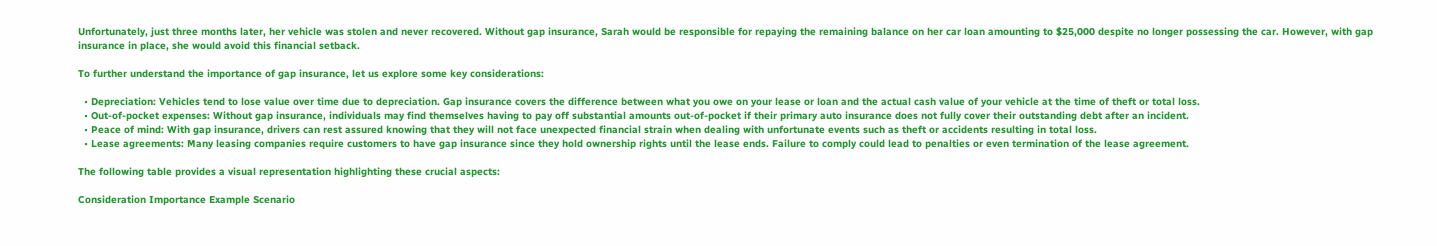Unfortunately, just three months later, her vehicle was stolen and never recovered. Without gap insurance, Sarah would be responsible for repaying the remaining balance on her car loan amounting to $25,000 despite no longer possessing the car. However, with gap insurance in place, she would avoid this financial setback.

To further understand the importance of gap insurance, let us explore some key considerations:

  • Depreciation: Vehicles tend to lose value over time due to depreciation. Gap insurance covers the difference between what you owe on your lease or loan and the actual cash value of your vehicle at the time of theft or total loss.
  • Out-of-pocket expenses: Without gap insurance, individuals may find themselves having to pay off substantial amounts out-of-pocket if their primary auto insurance does not fully cover their outstanding debt after an incident.
  • Peace of mind: With gap insurance, drivers can rest assured knowing that they will not face unexpected financial strain when dealing with unfortunate events such as theft or accidents resulting in total loss.
  • Lease agreements: Many leasing companies require customers to have gap insurance since they hold ownership rights until the lease ends. Failure to comply could lead to penalties or even termination of the lease agreement.

The following table provides a visual representation highlighting these crucial aspects:

Consideration Importance Example Scenario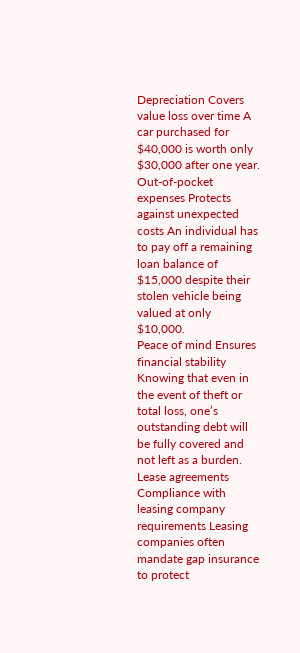Depreciation Covers value loss over time A car purchased for $40,000 is worth only $30,000 after one year.
Out-of-pocket expenses Protects against unexpected costs An individual has to pay off a remaining loan balance of $15,000 despite their stolen vehicle being valued at only $10,000.
Peace of mind Ensures financial stability Knowing that even in the event of theft or total loss, one’s outstanding debt will be fully covered and not left as a burden.
Lease agreements Compliance with leasing company requirements Leasing companies often mandate gap insurance to protect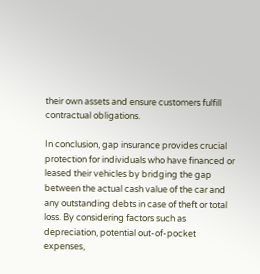their own assets and ensure customers fulfill contractual obligations.

In conclusion, gap insurance provides crucial protection for individuals who have financed or leased their vehicles by bridging the gap between the actual cash value of the car and any outstanding debts in case of theft or total loss. By considering factors such as depreciation, potential out-of-pocket expenses,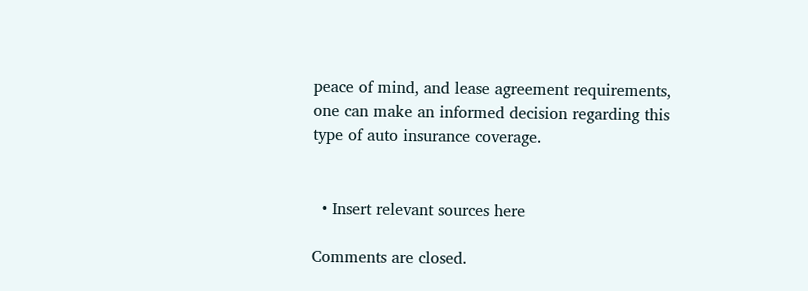peace of mind, and lease agreement requirements, one can make an informed decision regarding this type of auto insurance coverage.


  • Insert relevant sources here

Comments are closed.